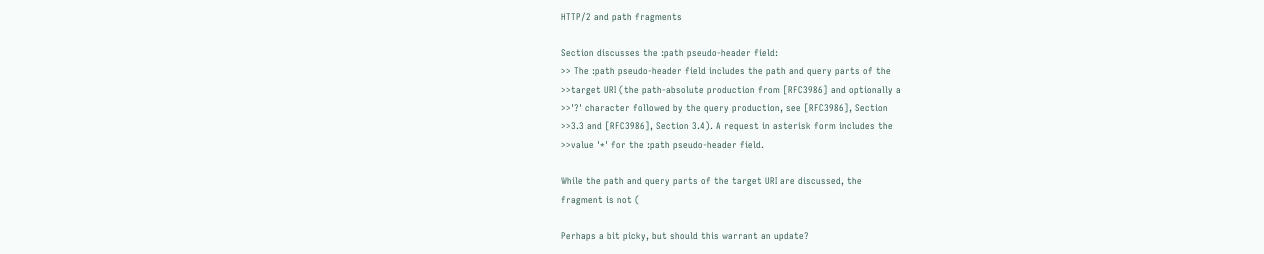HTTP/2 and path fragments

Section discusses the :path pseudo-header field:
>> The :path pseudo-header field includes the path and query parts of the
>>target URI (the path-absolute production from [RFC3986] and optionally a
>>'?' character followed by the query production, see [RFC3986], Section
>>3.3 and [RFC3986], Section 3.4). A request in asterisk form includes the
>>value '*' for the :path pseudo-header field.

While the path and query parts of the target URI are discussed, the
fragment is not (

Perhaps a bit picky, but should this warrant an update?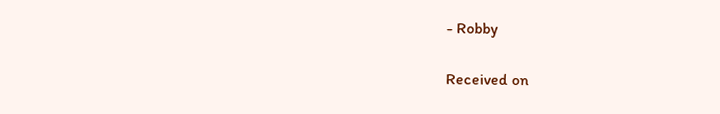- Robby

Received on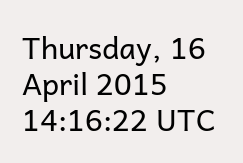Thursday, 16 April 2015 14:16:22 UTC